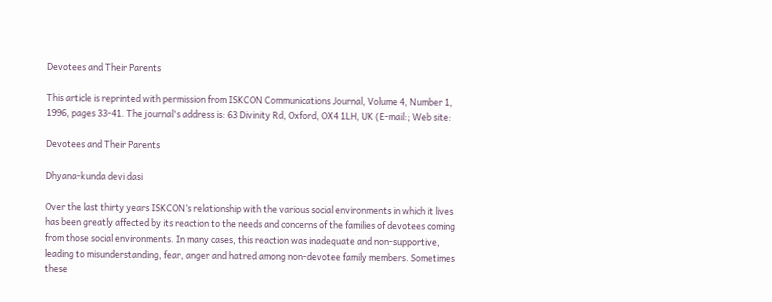Devotees and Their Parents

This article is reprinted with permission from ISKCON Communications Journal, Volume 4, Number 1, 1996, pages 33-41. The journal's address is: 63 Divinity Rd, Oxford, OX4 1LH, UK (E-mail:; Web site:

Devotees and Their Parents

Dhyana-kunda devi dasi

Over the last thirty years ISKCON’s relationship with the various social environments in which it lives has been greatly affected by its reaction to the needs and concerns of the families of devotees coming from those social environments. In many cases, this reaction was inadequate and non-supportive, leading to misunderstanding, fear, anger and hatred among non-devotee family members. Sometimes these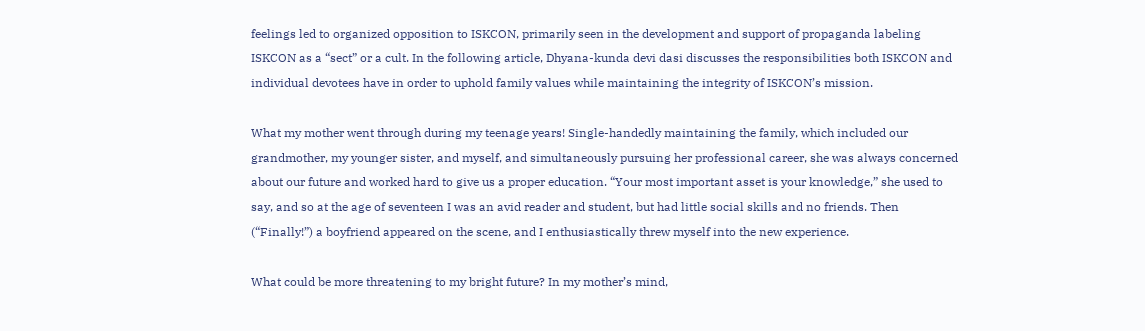feelings led to organized opposition to ISKCON, primarily seen in the development and support of propaganda labeling ISKCON as a “sect” or a cult. In the following article, Dhyana-kunda devi dasi discusses the responsibilities both ISKCON and individual devotees have in order to uphold family values while maintaining the integrity of ISKCON’s mission.

What my mother went through during my teenage years! Single-handedly maintaining the family, which included our grandmother, my younger sister, and myself, and simultaneously pursuing her professional career, she was always concerned about our future and worked hard to give us a proper education. “Your most important asset is your knowledge,” she used to say, and so at the age of seventeen I was an avid reader and student, but had little social skills and no friends. Then (“Finally!”) a boyfriend appeared on the scene, and I enthusiastically threw myself into the new experience.

What could be more threatening to my bright future? In my mother’s mind,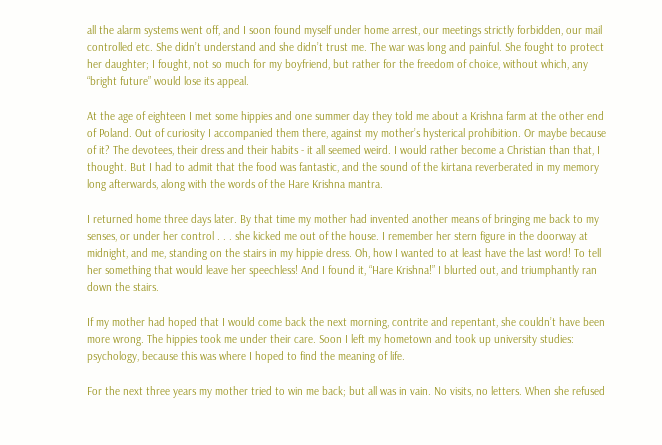all the alarm systems went off, and I soon found myself under home arrest, our meetings strictly forbidden, our mail controlled etc. She didn’t understand and she didn’t trust me. The war was long and painful. She fought to protect her daughter; I fought, not so much for my boyfriend, but rather for the freedom of choice, without which, any “bright future” would lose its appeal.

At the age of eighteen I met some hippies and one summer day they told me about a Krishna farm at the other end of Poland. Out of curiosity I accompanied them there, against my mother’s hysterical prohibition. Or maybe because of it? The devotees, their dress and their habits - it all seemed weird. I would rather become a Christian than that, I thought. But I had to admit that the food was fantastic, and the sound of the kirtana reverberated in my memory long afterwards, along with the words of the Hare Krishna mantra.

I returned home three days later. By that time my mother had invented another means of bringing me back to my senses, or under her control . . . she kicked me out of the house. I remember her stern figure in the doorway at midnight, and me, standing on the stairs in my hippie dress. Oh, how I wanted to at least have the last word! To tell her something that would leave her speechless! And I found it, “Hare Krishna!” I blurted out, and triumphantly ran down the stairs.

If my mother had hoped that I would come back the next morning, contrite and repentant, she couldn’t have been more wrong. The hippies took me under their care. Soon I left my hometown and took up university studies: psychology, because this was where I hoped to find the meaning of life.

For the next three years my mother tried to win me back; but all was in vain. No visits, no letters. When she refused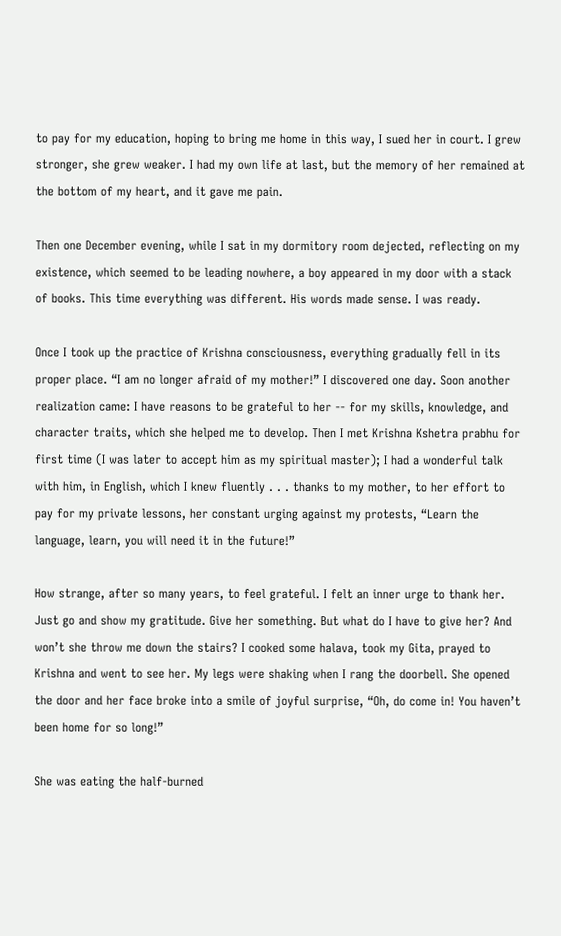to pay for my education, hoping to bring me home in this way, I sued her in court. I grew stronger, she grew weaker. I had my own life at last, but the memory of her remained at the bottom of my heart, and it gave me pain.

Then one December evening, while I sat in my dormitory room dejected, reflecting on my existence, which seemed to be leading nowhere, a boy appeared in my door with a stack of books. This time everything was different. His words made sense. I was ready.

Once I took up the practice of Krishna consciousness, everything gradually fell in its proper place. “I am no longer afraid of my mother!” I discovered one day. Soon another realization came: I have reasons to be grateful to her -- for my skills, knowledge, and character traits, which she helped me to develop. Then I met Krishna Kshetra prabhu for first time (I was later to accept him as my spiritual master); I had a wonderful talk with him, in English, which I knew fluently . . . thanks to my mother, to her effort to pay for my private lessons, her constant urging against my protests, “Learn the language, learn, you will need it in the future!”

How strange, after so many years, to feel grateful. I felt an inner urge to thank her. Just go and show my gratitude. Give her something. But what do I have to give her? And won’t she throw me down the stairs? I cooked some halava, took my Gita, prayed to Krishna and went to see her. My legs were shaking when I rang the doorbell. She opened the door and her face broke into a smile of joyful surprise, “Oh, do come in! You haven’t been home for so long!”

She was eating the half-burned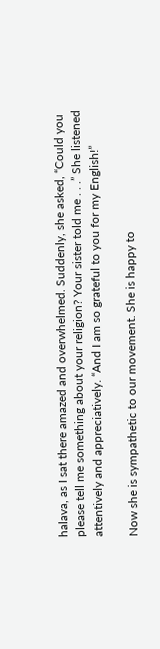halava, as I sat there amazed and overwhelmed. Suddenly, she asked, “Could you please tell me something about your religion? Your sister told me . . .” She listened attentively and appreciatively. “And I am so grateful to you for my English!”

Now she is sympathetic to our movement. She is happy to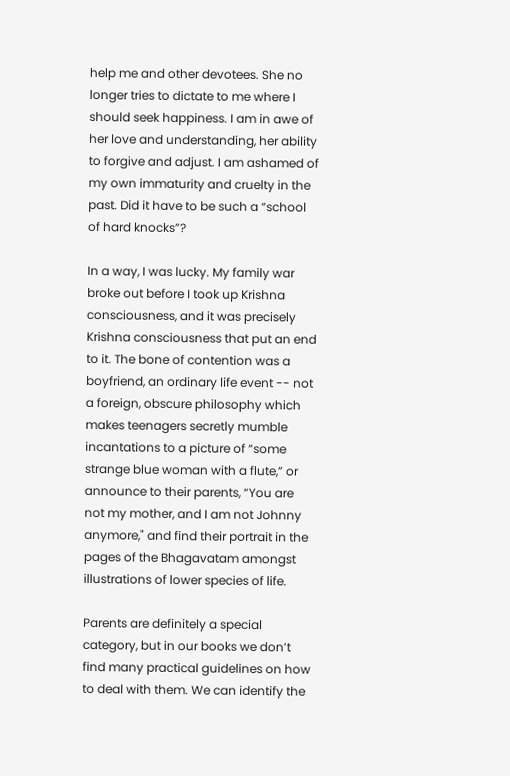help me and other devotees. She no longer tries to dictate to me where I should seek happiness. I am in awe of her love and understanding, her ability to forgive and adjust. I am ashamed of my own immaturity and cruelty in the past. Did it have to be such a “school of hard knocks”?

In a way, I was lucky. My family war broke out before I took up Krishna consciousness, and it was precisely Krishna consciousness that put an end to it. The bone of contention was a boyfriend, an ordinary life event -- not a foreign, obscure philosophy which makes teenagers secretly mumble incantations to a picture of “some strange blue woman with a flute,” or announce to their parents, “You are not my mother, and I am not Johnny anymore," and find their portrait in the pages of the Bhagavatam amongst illustrations of lower species of life.

Parents are definitely a special category, but in our books we don’t find many practical guidelines on how to deal with them. We can identify the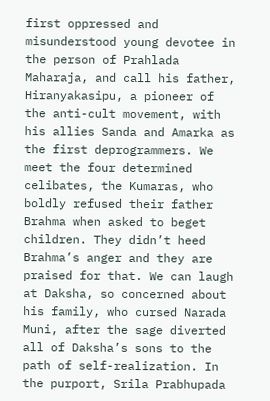first oppressed and misunderstood young devotee in the person of Prahlada Maharaja, and call his father, Hiranyakasipu, a pioneer of the anti-cult movement, with his allies Sanda and Amarka as the first deprogrammers. We meet the four determined celibates, the Kumaras, who boldly refused their father Brahma when asked to beget children. They didn’t heed Brahma’s anger and they are praised for that. We can laugh at Daksha, so concerned about his family, who cursed Narada Muni, after the sage diverted all of Daksha’s sons to the path of self-realization. In the purport, Srila Prabhupada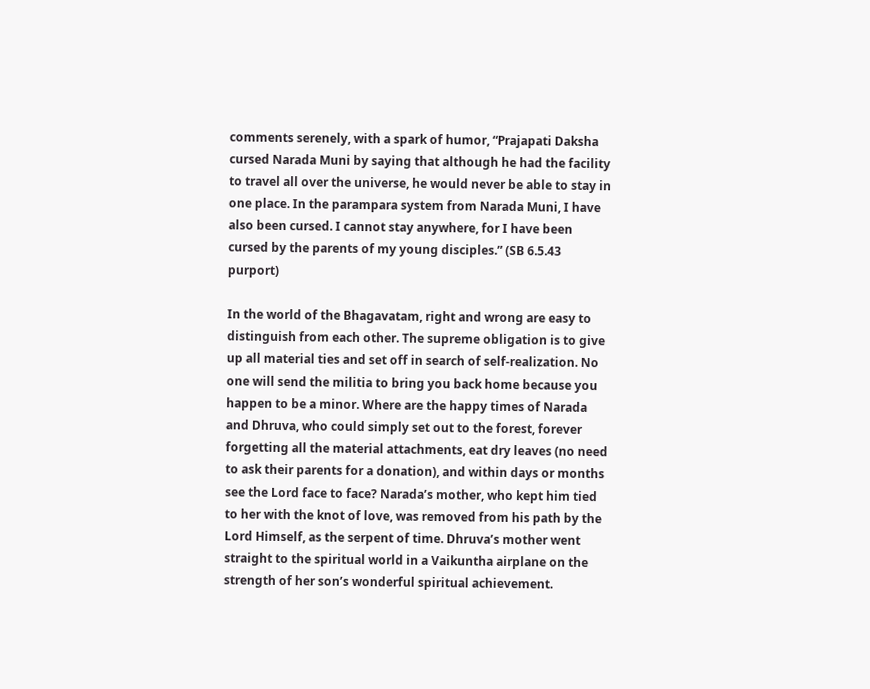comments serenely, with a spark of humor, “Prajapati Daksha cursed Narada Muni by saying that although he had the facility to travel all over the universe, he would never be able to stay in one place. In the parampara system from Narada Muni, I have also been cursed. I cannot stay anywhere, for I have been cursed by the parents of my young disciples.” (SB 6.5.43 purport)

In the world of the Bhagavatam, right and wrong are easy to distinguish from each other. The supreme obligation is to give up all material ties and set off in search of self-realization. No one will send the militia to bring you back home because you happen to be a minor. Where are the happy times of Narada and Dhruva, who could simply set out to the forest, forever forgetting all the material attachments, eat dry leaves (no need to ask their parents for a donation), and within days or months see the Lord face to face? Narada’s mother, who kept him tied to her with the knot of love, was removed from his path by the Lord Himself, as the serpent of time. Dhruva’s mother went straight to the spiritual world in a Vaikuntha airplane on the strength of her son’s wonderful spiritual achievement.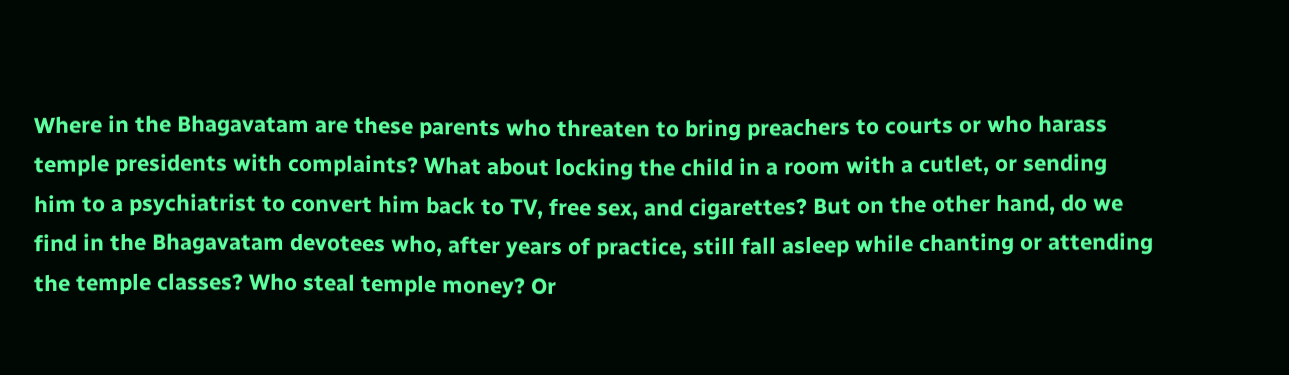Where in the Bhagavatam are these parents who threaten to bring preachers to courts or who harass temple presidents with complaints? What about locking the child in a room with a cutlet, or sending him to a psychiatrist to convert him back to TV, free sex, and cigarettes? But on the other hand, do we find in the Bhagavatam devotees who, after years of practice, still fall asleep while chanting or attending the temple classes? Who steal temple money? Or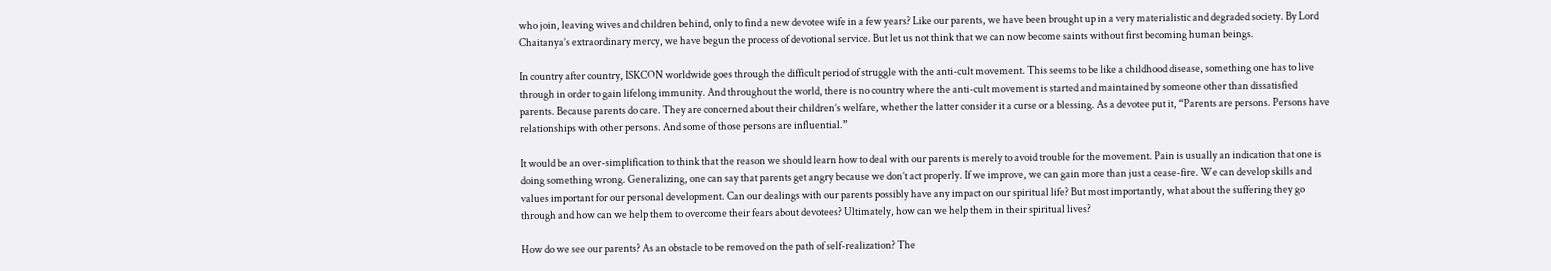who join, leaving wives and children behind, only to find a new devotee wife in a few years? Like our parents, we have been brought up in a very materialistic and degraded society. By Lord Chaitanya’s extraordinary mercy, we have begun the process of devotional service. But let us not think that we can now become saints without first becoming human beings.

In country after country, ISKCON worldwide goes through the difficult period of struggle with the anti-cult movement. This seems to be like a childhood disease, something one has to live through in order to gain lifelong immunity. And throughout the world, there is no country where the anti-cult movement is started and maintained by someone other than dissatisfied parents. Because parents do care. They are concerned about their children’s welfare, whether the latter consider it a curse or a blessing. As a devotee put it, “Parents are persons. Persons have relationships with other persons. And some of those persons are influential.”

It would be an over-simplification to think that the reason we should learn how to deal with our parents is merely to avoid trouble for the movement. Pain is usually an indication that one is doing something wrong. Generalizing, one can say that parents get angry because we don’t act properly. If we improve, we can gain more than just a cease-fire. We can develop skills and values important for our personal development. Can our dealings with our parents possibly have any impact on our spiritual life? But most importantly, what about the suffering they go through and how can we help them to overcome their fears about devotees? Ultimately, how can we help them in their spiritual lives?

How do we see our parents? As an obstacle to be removed on the path of self-realization? The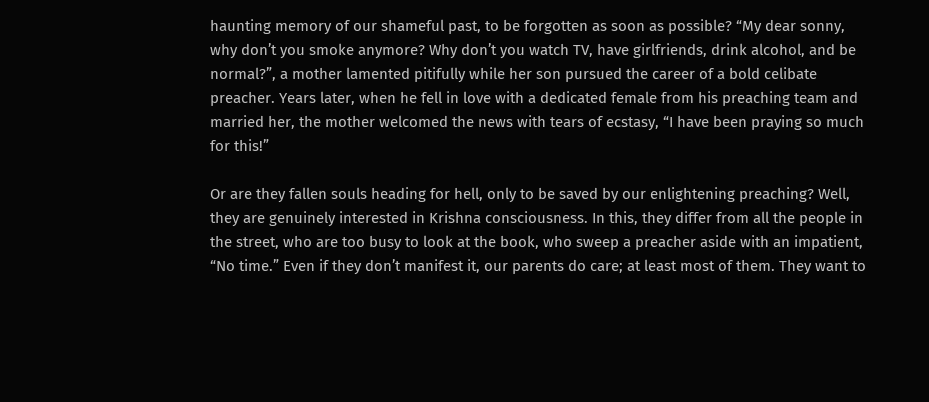haunting memory of our shameful past, to be forgotten as soon as possible? “My dear sonny, why don’t you smoke anymore? Why don’t you watch TV, have girlfriends, drink alcohol, and be normal?”, a mother lamented pitifully while her son pursued the career of a bold celibate preacher. Years later, when he fell in love with a dedicated female from his preaching team and married her, the mother welcomed the news with tears of ecstasy, “I have been praying so much for this!”

Or are they fallen souls heading for hell, only to be saved by our enlightening preaching? Well, they are genuinely interested in Krishna consciousness. In this, they differ from all the people in the street, who are too busy to look at the book, who sweep a preacher aside with an impatient, “No time.” Even if they don’t manifest it, our parents do care; at least most of them. They want to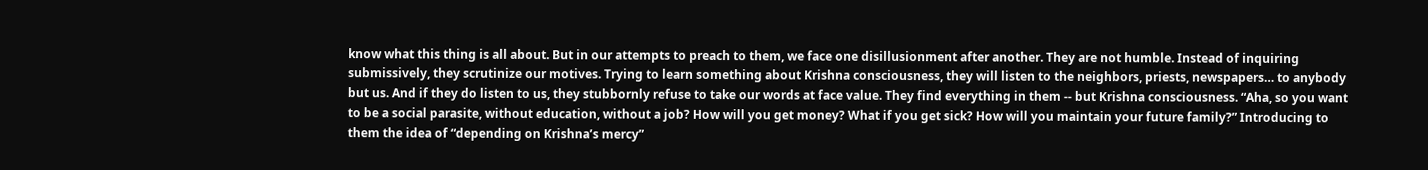know what this thing is all about. But in our attempts to preach to them, we face one disillusionment after another. They are not humble. Instead of inquiring submissively, they scrutinize our motives. Trying to learn something about Krishna consciousness, they will listen to the neighbors, priests, newspapers… to anybody but us. And if they do listen to us, they stubbornly refuse to take our words at face value. They find everything in them -- but Krishna consciousness. “Aha, so you want to be a social parasite, without education, without a job? How will you get money? What if you get sick? How will you maintain your future family?” Introducing to them the idea of “depending on Krishna’s mercy”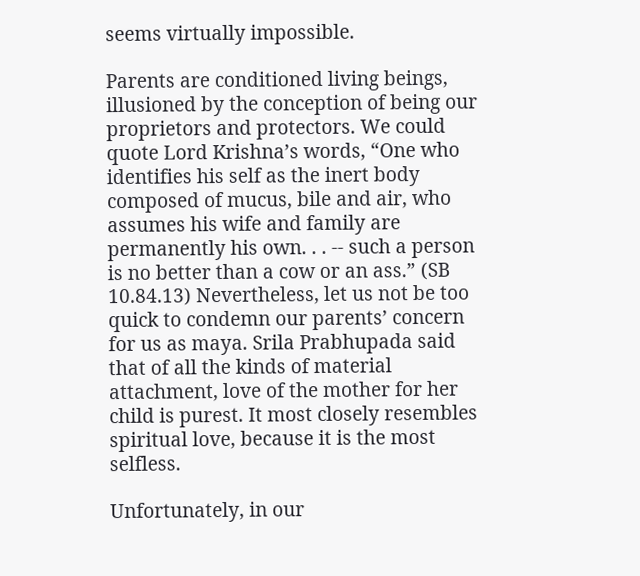seems virtually impossible.

Parents are conditioned living beings, illusioned by the conception of being our proprietors and protectors. We could quote Lord Krishna’s words, “One who identifies his self as the inert body composed of mucus, bile and air, who assumes his wife and family are permanently his own. . . -- such a person is no better than a cow or an ass.” (SB 10.84.13) Nevertheless, let us not be too quick to condemn our parents’ concern for us as maya. Srila Prabhupada said that of all the kinds of material attachment, love of the mother for her child is purest. It most closely resembles spiritual love, because it is the most selfless.

Unfortunately, in our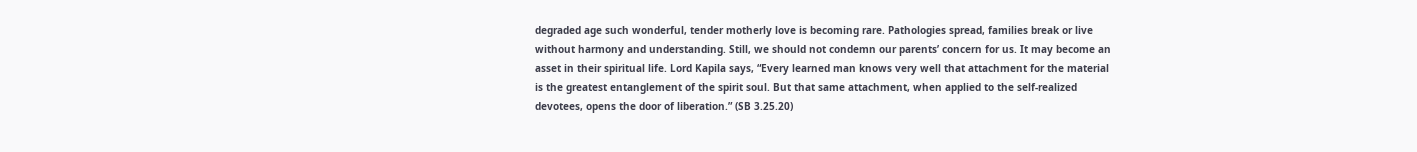degraded age such wonderful, tender motherly love is becoming rare. Pathologies spread, families break or live without harmony and understanding. Still, we should not condemn our parents’ concern for us. It may become an asset in their spiritual life. Lord Kapila says, “Every learned man knows very well that attachment for the material is the greatest entanglement of the spirit soul. But that same attachment, when applied to the self-realized devotees, opens the door of liberation.” (SB 3.25.20)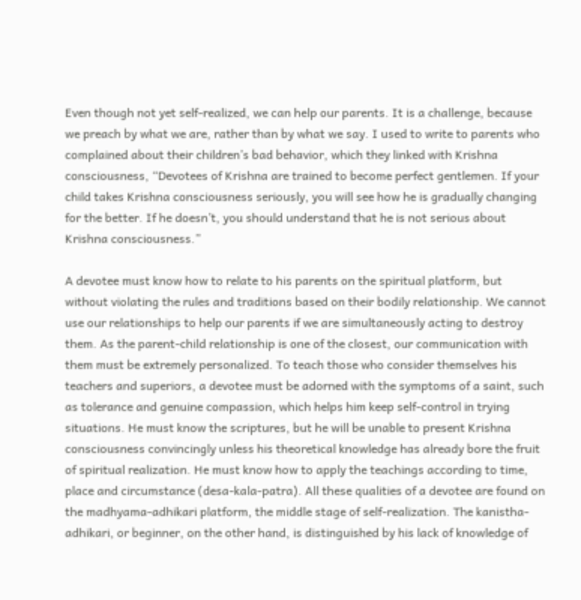Even though not yet self-realized, we can help our parents. It is a challenge, because we preach by what we are, rather than by what we say. I used to write to parents who complained about their children’s bad behavior, which they linked with Krishna consciousness, “Devotees of Krishna are trained to become perfect gentlemen. If your child takes Krishna consciousness seriously, you will see how he is gradually changing for the better. If he doesn’t, you should understand that he is not serious about Krishna consciousness.”

A devotee must know how to relate to his parents on the spiritual platform, but without violating the rules and traditions based on their bodily relationship. We cannot use our relationships to help our parents if we are simultaneously acting to destroy them. As the parent-child relationship is one of the closest, our communication with them must be extremely personalized. To teach those who consider themselves his teachers and superiors, a devotee must be adorned with the symptoms of a saint, such as tolerance and genuine compassion, which helps him keep self-control in trying situations. He must know the scriptures, but he will be unable to present Krishna consciousness convincingly unless his theoretical knowledge has already bore the fruit of spiritual realization. He must know how to apply the teachings according to time, place and circumstance (desa-kala-patra). All these qualities of a devotee are found on the madhyama-adhikari platform, the middle stage of self-realization. The kanistha-adhikari, or beginner, on the other hand, is distinguished by his lack of knowledge of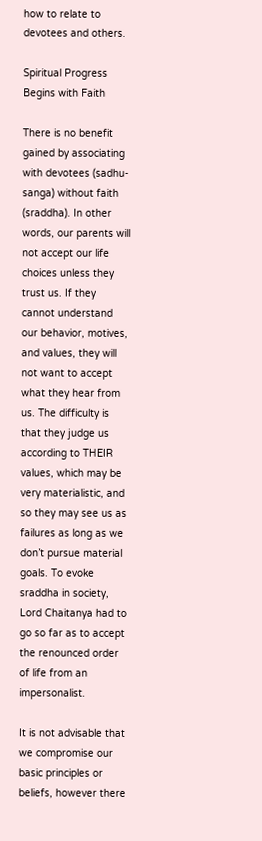how to relate to devotees and others.

Spiritual Progress Begins with Faith

There is no benefit gained by associating with devotees (sadhu-sanga) without faith (sraddha). In other words, our parents will not accept our life choices unless they trust us. If they cannot understand our behavior, motives, and values, they will not want to accept what they hear from us. The difficulty is that they judge us according to THEIR values, which may be very materialistic, and so they may see us as failures as long as we don’t pursue material goals. To evoke sraddha in society, Lord Chaitanya had to go so far as to accept the renounced order of life from an impersonalist.

It is not advisable that we compromise our basic principles or beliefs, however there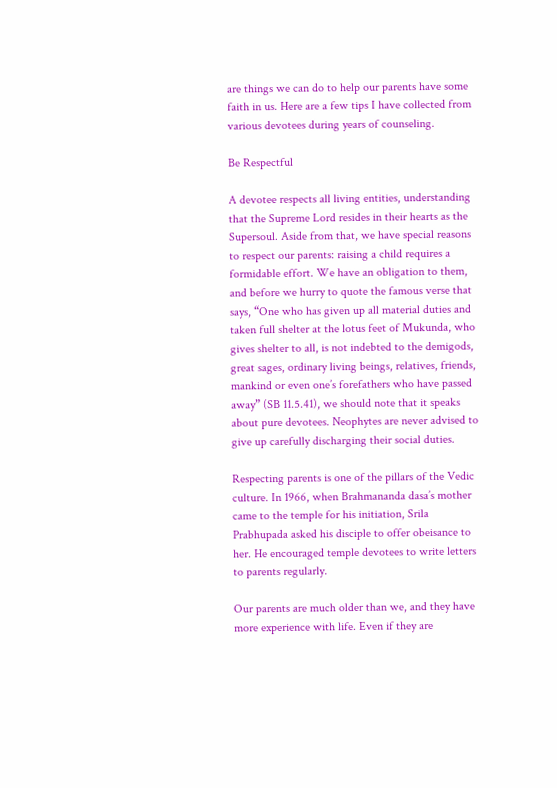are things we can do to help our parents have some faith in us. Here are a few tips I have collected from various devotees during years of counseling.

Be Respectful

A devotee respects all living entities, understanding that the Supreme Lord resides in their hearts as the Supersoul. Aside from that, we have special reasons to respect our parents: raising a child requires a formidable effort. We have an obligation to them, and before we hurry to quote the famous verse that says, “One who has given up all material duties and taken full shelter at the lotus feet of Mukunda, who gives shelter to all, is not indebted to the demigods, great sages, ordinary living beings, relatives, friends, mankind or even one’s forefathers who have passed away” (SB 11.5.41), we should note that it speaks about pure devotees. Neophytes are never advised to give up carefully discharging their social duties.

Respecting parents is one of the pillars of the Vedic culture. In 1966, when Brahmananda dasa’s mother came to the temple for his initiation, Srila Prabhupada asked his disciple to offer obeisance to her. He encouraged temple devotees to write letters to parents regularly.

Our parents are much older than we, and they have more experience with life. Even if they are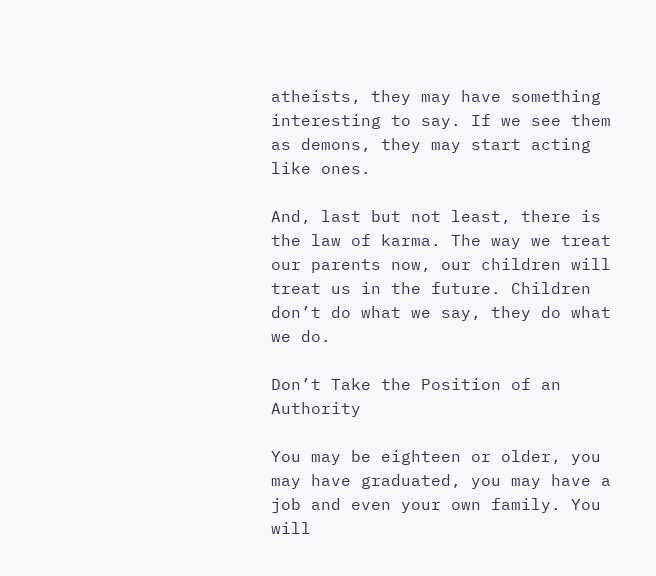atheists, they may have something interesting to say. If we see them as demons, they may start acting like ones.

And, last but not least, there is the law of karma. The way we treat our parents now, our children will treat us in the future. Children don’t do what we say, they do what we do.

Don’t Take the Position of an Authority

You may be eighteen or older, you may have graduated, you may have a job and even your own family. You will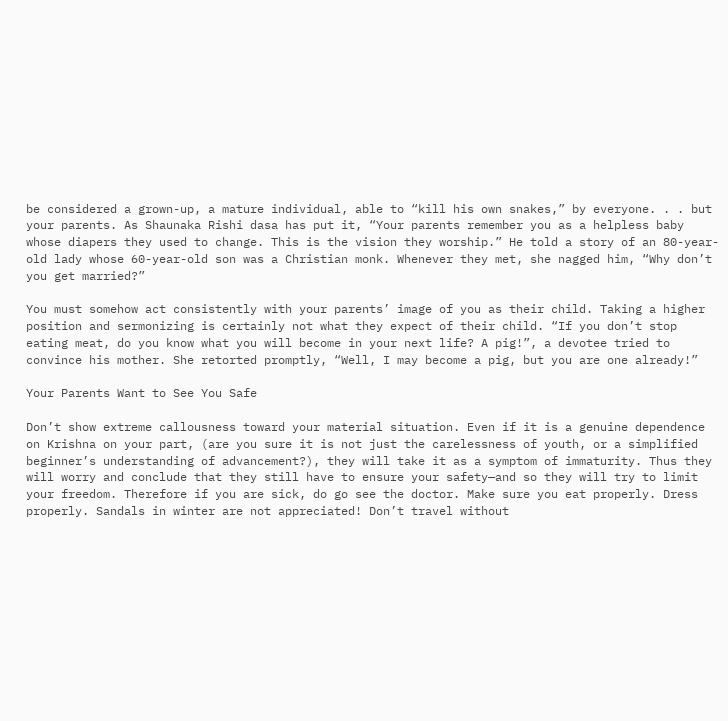be considered a grown-up, a mature individual, able to “kill his own snakes,” by everyone. . . but your parents. As Shaunaka Rishi dasa has put it, “Your parents remember you as a helpless baby whose diapers they used to change. This is the vision they worship.” He told a story of an 80-year-old lady whose 60-year-old son was a Christian monk. Whenever they met, she nagged him, “Why don’t you get married?”

You must somehow act consistently with your parents’ image of you as their child. Taking a higher position and sermonizing is certainly not what they expect of their child. “If you don’t stop eating meat, do you know what you will become in your next life? A pig!”, a devotee tried to convince his mother. She retorted promptly, “Well, I may become a pig, but you are one already!”

Your Parents Want to See You Safe

Don’t show extreme callousness toward your material situation. Even if it is a genuine dependence on Krishna on your part, (are you sure it is not just the carelessness of youth, or a simplified beginner’s understanding of advancement?), they will take it as a symptom of immaturity. Thus they will worry and conclude that they still have to ensure your safety—and so they will try to limit your freedom. Therefore if you are sick, do go see the doctor. Make sure you eat properly. Dress properly. Sandals in winter are not appreciated! Don’t travel without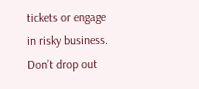tickets or engage in risky business. Don’t drop out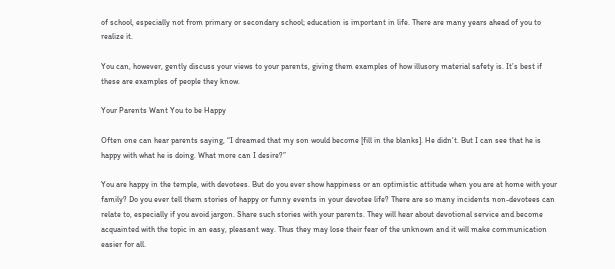of school, especially not from primary or secondary school; education is important in life. There are many years ahead of you to realize it.

You can, however, gently discuss your views to your parents, giving them examples of how illusory material safety is. It’s best if these are examples of people they know.

Your Parents Want You to be Happy

Often one can hear parents saying, “I dreamed that my son would become [fill in the blanks]. He didn’t. But I can see that he is happy with what he is doing. What more can I desire?”

You are happy in the temple, with devotees. But do you ever show happiness or an optimistic attitude when you are at home with your family? Do you ever tell them stories of happy or funny events in your devotee life? There are so many incidents non-devotees can relate to, especially if you avoid jargon. Share such stories with your parents. They will hear about devotional service and become acquainted with the topic in an easy, pleasant way. Thus they may lose their fear of the unknown and it will make communication easier for all.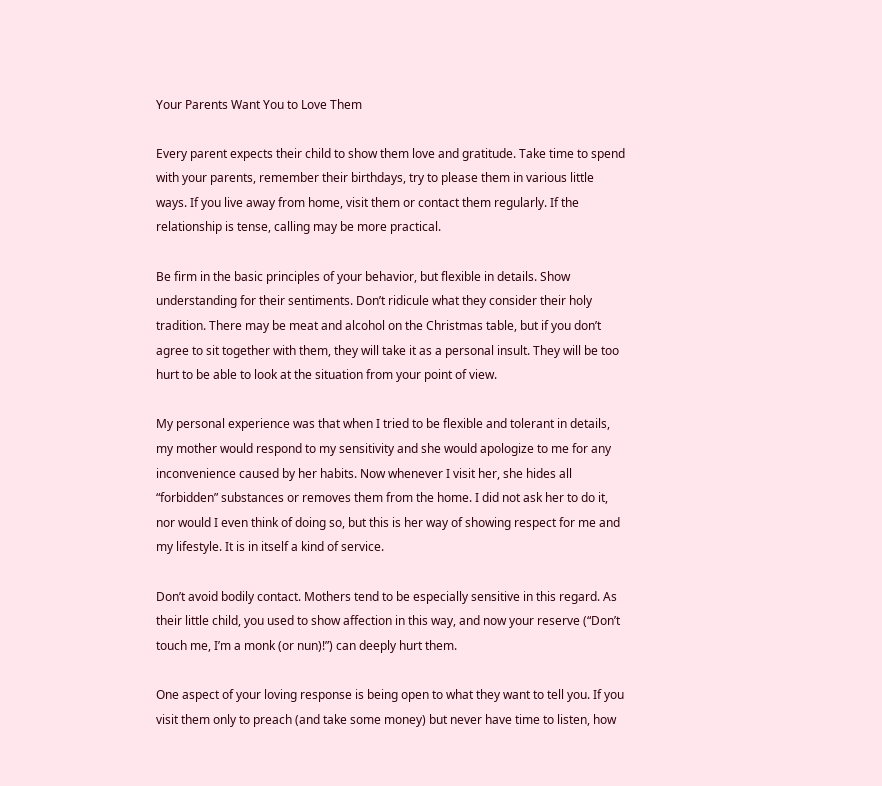Your Parents Want You to Love Them

Every parent expects their child to show them love and gratitude. Take time to spend with your parents, remember their birthdays, try to please them in various little ways. If you live away from home, visit them or contact them regularly. If the relationship is tense, calling may be more practical.

Be firm in the basic principles of your behavior, but flexible in details. Show understanding for their sentiments. Don’t ridicule what they consider their holy tradition. There may be meat and alcohol on the Christmas table, but if you don’t agree to sit together with them, they will take it as a personal insult. They will be too hurt to be able to look at the situation from your point of view.

My personal experience was that when I tried to be flexible and tolerant in details, my mother would respond to my sensitivity and she would apologize to me for any inconvenience caused by her habits. Now whenever I visit her, she hides all “forbidden” substances or removes them from the home. I did not ask her to do it, nor would I even think of doing so, but this is her way of showing respect for me and my lifestyle. It is in itself a kind of service.

Don’t avoid bodily contact. Mothers tend to be especially sensitive in this regard. As their little child, you used to show affection in this way, and now your reserve (“Don’t touch me, I’m a monk (or nun)!”) can deeply hurt them.

One aspect of your loving response is being open to what they want to tell you. If you visit them only to preach (and take some money) but never have time to listen, how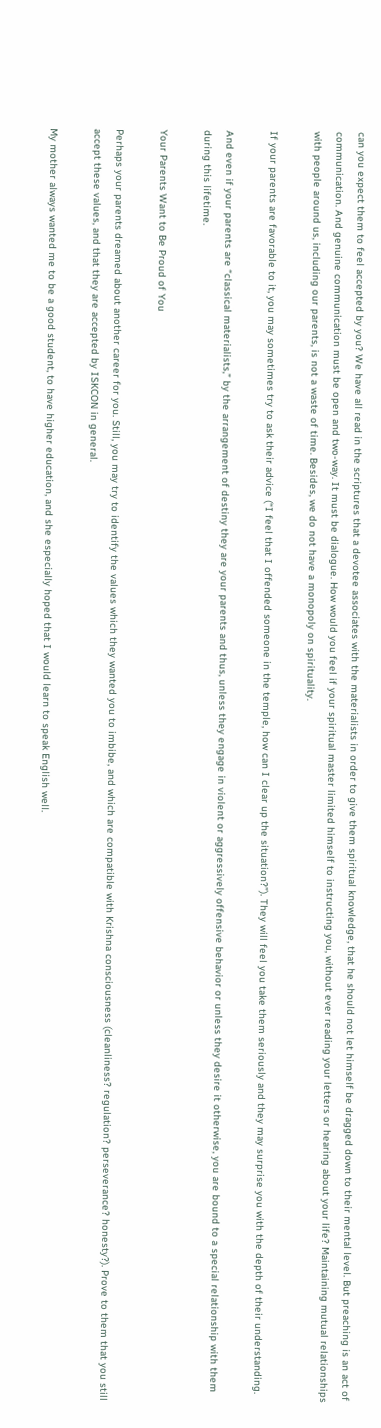can you expect them to feel accepted by you? We have all read in the scriptures that a devotee associates with the materialists in order to give them spiritual knowledge, that he should not let himself be dragged down to their mental level. But preaching is an act of communication. And genuine communication must be open and two-way. It must be dialogue. How would you feel if your spiritual master limited himself to instructing you, without ever reading your letters or hearing about your life? Maintaining mutual relationships with people around us, including our parents, is not a waste of time. Besides, we do not have a monopoly on spirituality.

If your parents are favorable to it, you may sometimes try to ask their advice (“I feel that I offended someone in the temple, how can I clear up the situation?”). They will feel you take them seriously and they may surprise you with the depth of their understanding.

And even if your parents are “classical materialists,” by the arrangement of destiny they are your parents and thus, unless they engage in violent or aggressively offensive behavior or unless they desire it otherwise, you are bound to a special relationship with them during this lifetime.

Your Parents Want to Be Proud of You

Perhaps your parents dreamed about another career for you. Still, you may try to identify the values which they wanted you to imbibe, and which are compatible with Krishna consciousness (cleanliness? regulation? perseverance? honesty?). Prove to them that you still accept these values, and that they are accepted by ISKCON in general.

My mother always wanted me to be a good student, to have higher education, and she especially hoped that I would learn to speak English well.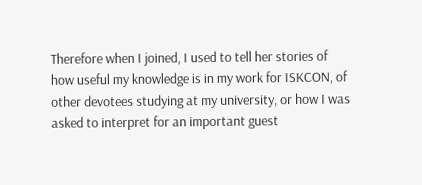Therefore when I joined, I used to tell her stories of how useful my knowledge is in my work for ISKCON, of other devotees studying at my university, or how I was asked to interpret for an important guest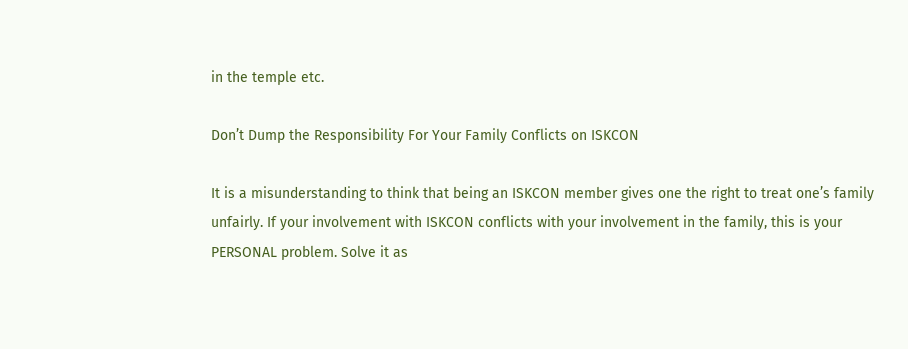in the temple etc.

Don’t Dump the Responsibility For Your Family Conflicts on ISKCON

It is a misunderstanding to think that being an ISKCON member gives one the right to treat one’s family unfairly. If your involvement with ISKCON conflicts with your involvement in the family, this is your PERSONAL problem. Solve it as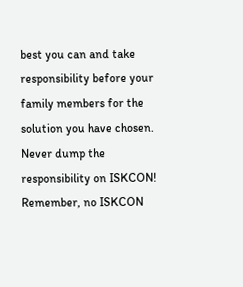best you can and take responsibility before your family members for the solution you have chosen. Never dump the responsibility on ISKCON! Remember, no ISKCON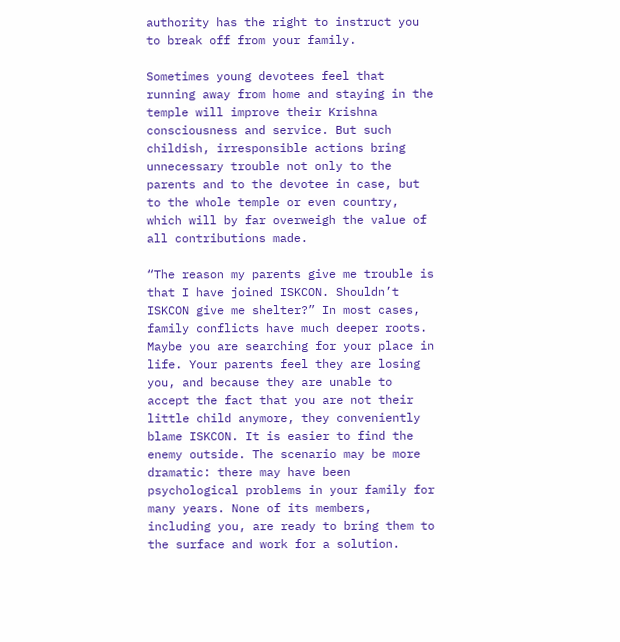authority has the right to instruct you to break off from your family.

Sometimes young devotees feel that running away from home and staying in the temple will improve their Krishna consciousness and service. But such childish, irresponsible actions bring unnecessary trouble not only to the parents and to the devotee in case, but to the whole temple or even country, which will by far overweigh the value of all contributions made.

“The reason my parents give me trouble is that I have joined ISKCON. Shouldn’t ISKCON give me shelter?” In most cases, family conflicts have much deeper roots. Maybe you are searching for your place in life. Your parents feel they are losing you, and because they are unable to accept the fact that you are not their little child anymore, they conveniently blame ISKCON. It is easier to find the enemy outside. The scenario may be more dramatic: there may have been psychological problems in your family for many years. None of its members, including you, are ready to bring them to the surface and work for a solution.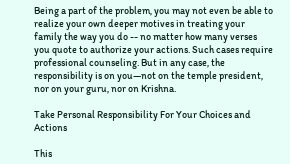Being a part of the problem, you may not even be able to realize your own deeper motives in treating your family the way you do -- no matter how many verses you quote to authorize your actions. Such cases require professional counseling. But in any case, the responsibility is on you—not on the temple president, nor on your guru, nor on Krishna.

Take Personal Responsibility For Your Choices and Actions

This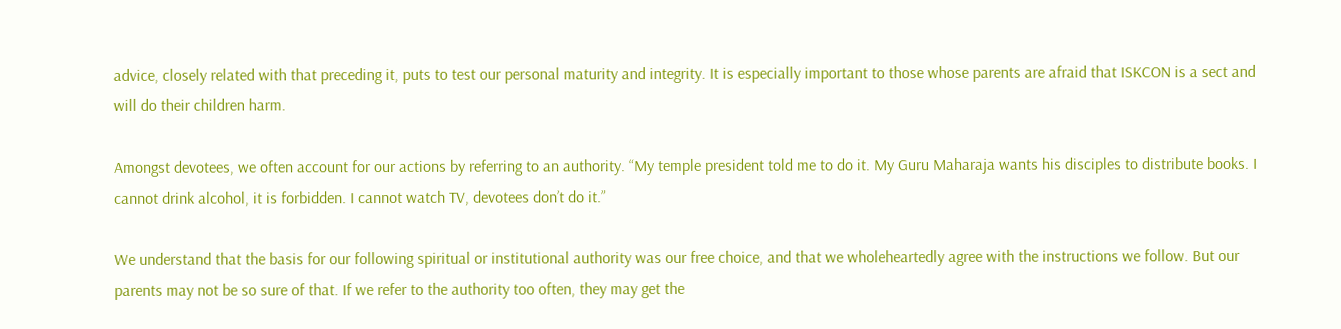advice, closely related with that preceding it, puts to test our personal maturity and integrity. It is especially important to those whose parents are afraid that ISKCON is a sect and will do their children harm.

Amongst devotees, we often account for our actions by referring to an authority. “My temple president told me to do it. My Guru Maharaja wants his disciples to distribute books. I cannot drink alcohol, it is forbidden. I cannot watch TV, devotees don’t do it.”

We understand that the basis for our following spiritual or institutional authority was our free choice, and that we wholeheartedly agree with the instructions we follow. But our parents may not be so sure of that. If we refer to the authority too often, they may get the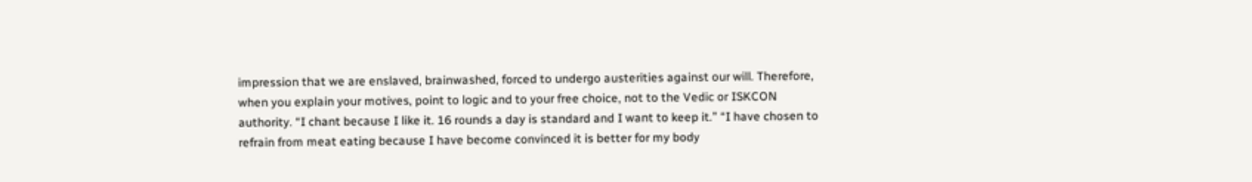impression that we are enslaved, brainwashed, forced to undergo austerities against our will. Therefore, when you explain your motives, point to logic and to your free choice, not to the Vedic or ISKCON authority. “I chant because I like it. 16 rounds a day is standard and I want to keep it.” “I have chosen to refrain from meat eating because I have become convinced it is better for my body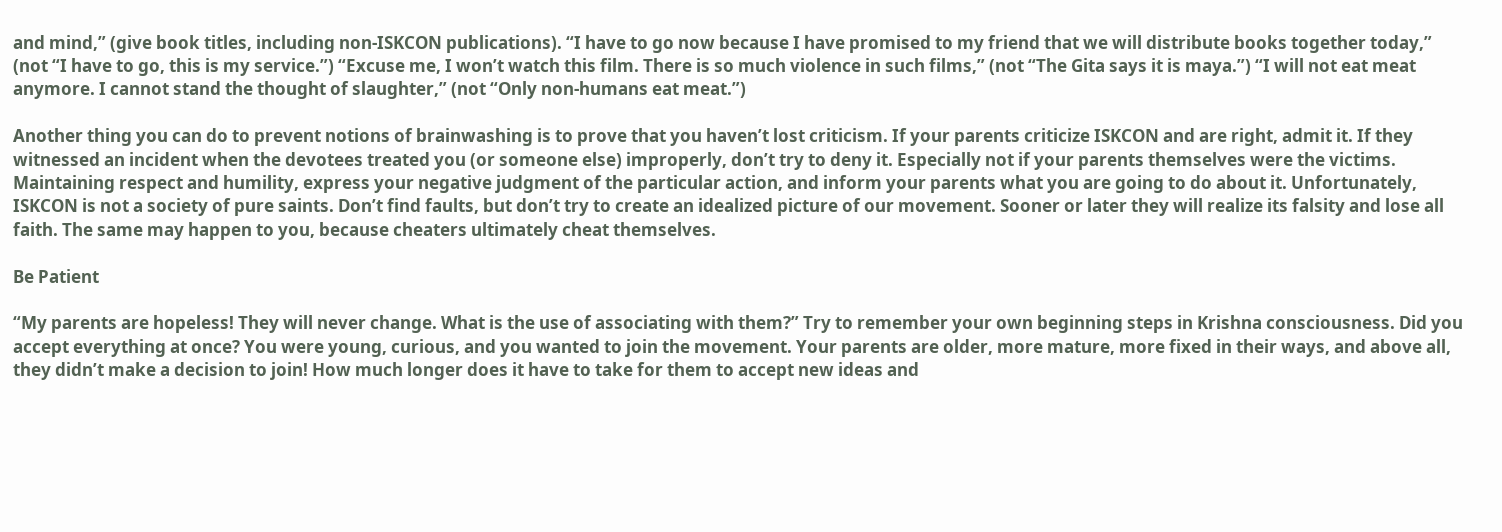and mind,” (give book titles, including non-ISKCON publications). “I have to go now because I have promised to my friend that we will distribute books together today,” (not “I have to go, this is my service.”) “Excuse me, I won’t watch this film. There is so much violence in such films,” (not “The Gita says it is maya.”) “I will not eat meat anymore. I cannot stand the thought of slaughter,” (not “Only non-humans eat meat.”)

Another thing you can do to prevent notions of brainwashing is to prove that you haven’t lost criticism. If your parents criticize ISKCON and are right, admit it. If they witnessed an incident when the devotees treated you (or someone else) improperly, don’t try to deny it. Especially not if your parents themselves were the victims. Maintaining respect and humility, express your negative judgment of the particular action, and inform your parents what you are going to do about it. Unfortunately, ISKCON is not a society of pure saints. Don’t find faults, but don’t try to create an idealized picture of our movement. Sooner or later they will realize its falsity and lose all faith. The same may happen to you, because cheaters ultimately cheat themselves.

Be Patient

“My parents are hopeless! They will never change. What is the use of associating with them?” Try to remember your own beginning steps in Krishna consciousness. Did you accept everything at once? You were young, curious, and you wanted to join the movement. Your parents are older, more mature, more fixed in their ways, and above all, they didn’t make a decision to join! How much longer does it have to take for them to accept new ideas and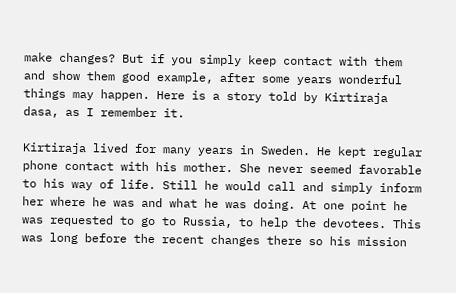make changes? But if you simply keep contact with them and show them good example, after some years wonderful things may happen. Here is a story told by Kirtiraja dasa, as I remember it.

Kirtiraja lived for many years in Sweden. He kept regular phone contact with his mother. She never seemed favorable to his way of life. Still he would call and simply inform her where he was and what he was doing. At one point he was requested to go to Russia, to help the devotees. This was long before the recent changes there so his mission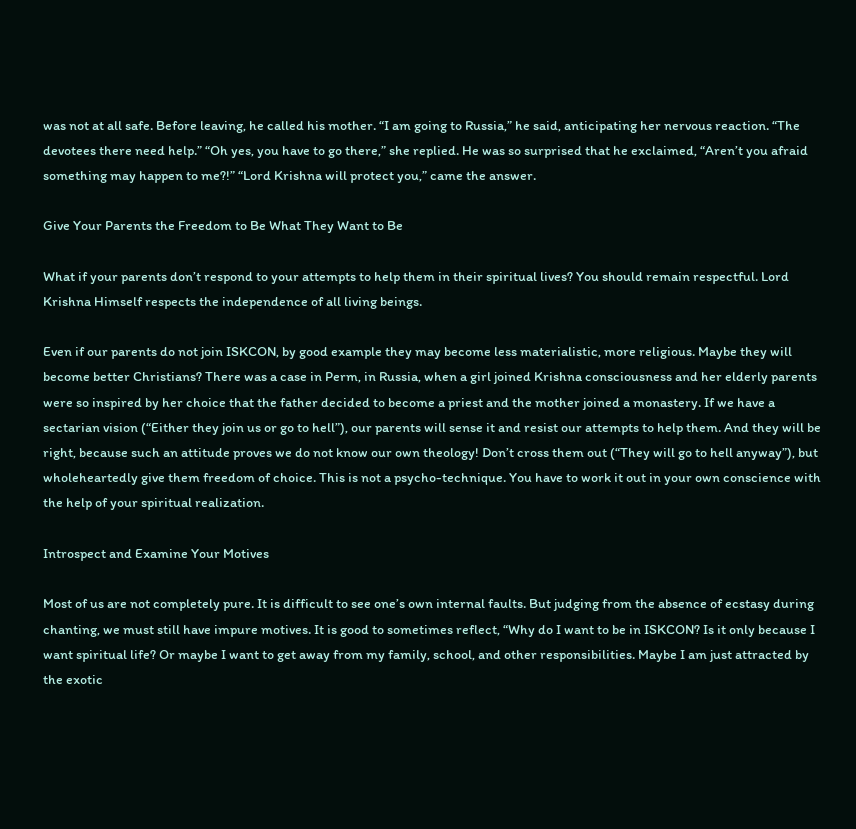was not at all safe. Before leaving, he called his mother. “I am going to Russia,” he said, anticipating her nervous reaction. “The devotees there need help.” “Oh yes, you have to go there,” she replied. He was so surprised that he exclaimed, “Aren’t you afraid something may happen to me?!” “Lord Krishna will protect you,” came the answer.

Give Your Parents the Freedom to Be What They Want to Be

What if your parents don’t respond to your attempts to help them in their spiritual lives? You should remain respectful. Lord Krishna Himself respects the independence of all living beings.

Even if our parents do not join ISKCON, by good example they may become less materialistic, more religious. Maybe they will become better Christians? There was a case in Perm, in Russia, when a girl joined Krishna consciousness and her elderly parents were so inspired by her choice that the father decided to become a priest and the mother joined a monastery. If we have a sectarian vision (“Either they join us or go to hell”), our parents will sense it and resist our attempts to help them. And they will be right, because such an attitude proves we do not know our own theology! Don’t cross them out (“They will go to hell anyway”), but wholeheartedly give them freedom of choice. This is not a psycho-technique. You have to work it out in your own conscience with the help of your spiritual realization.

Introspect and Examine Your Motives

Most of us are not completely pure. It is difficult to see one’s own internal faults. But judging from the absence of ecstasy during chanting, we must still have impure motives. It is good to sometimes reflect, “Why do I want to be in ISKCON? Is it only because I want spiritual life? Or maybe I want to get away from my family, school, and other responsibilities. Maybe I am just attracted by the exotic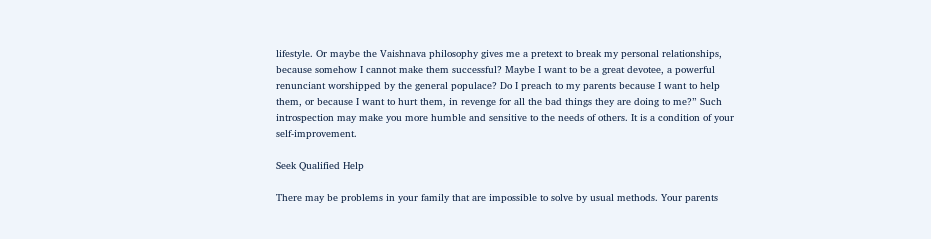lifestyle. Or maybe the Vaishnava philosophy gives me a pretext to break my personal relationships, because somehow I cannot make them successful? Maybe I want to be a great devotee, a powerful renunciant worshipped by the general populace? Do I preach to my parents because I want to help them, or because I want to hurt them, in revenge for all the bad things they are doing to me?” Such introspection may make you more humble and sensitive to the needs of others. It is a condition of your self-improvement.

Seek Qualified Help

There may be problems in your family that are impossible to solve by usual methods. Your parents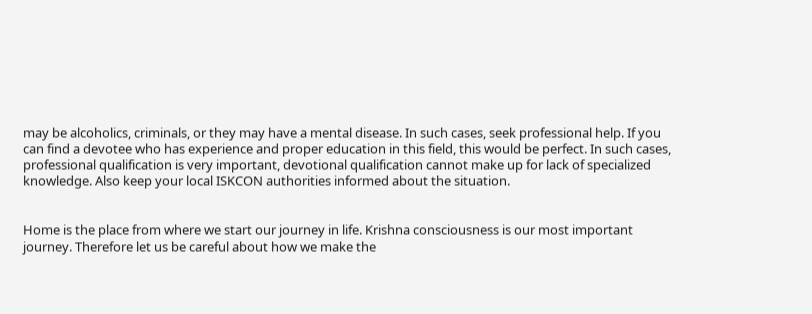may be alcoholics, criminals, or they may have a mental disease. In such cases, seek professional help. If you can find a devotee who has experience and proper education in this field, this would be perfect. In such cases, professional qualification is very important, devotional qualification cannot make up for lack of specialized knowledge. Also keep your local ISKCON authorities informed about the situation.


Home is the place from where we start our journey in life. Krishna consciousness is our most important journey. Therefore let us be careful about how we make the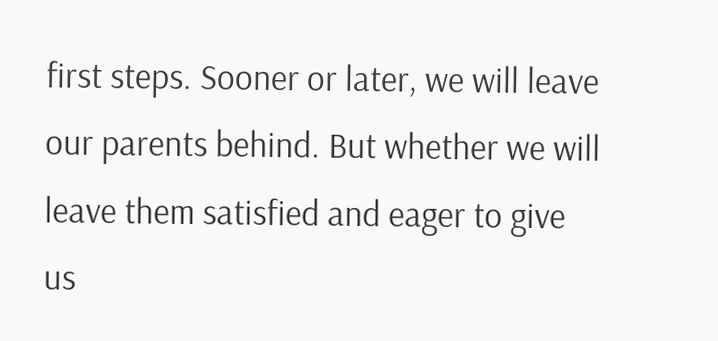first steps. Sooner or later, we will leave our parents behind. But whether we will leave them satisfied and eager to give us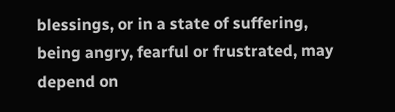blessings, or in a state of suffering, being angry, fearful or frustrated, may depend on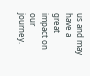us and may have a great impact on our journey.